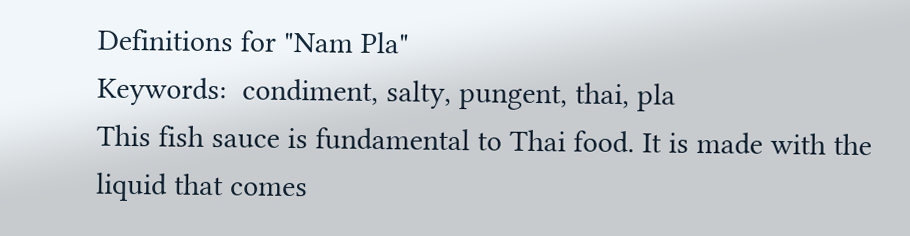Definitions for "Nam Pla"
Keywords:  condiment, salty, pungent, thai, pla
This fish sauce is fundamental to Thai food. It is made with the liquid that comes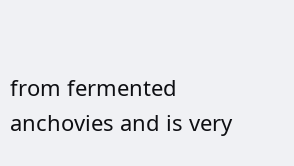from fermented anchovies and is very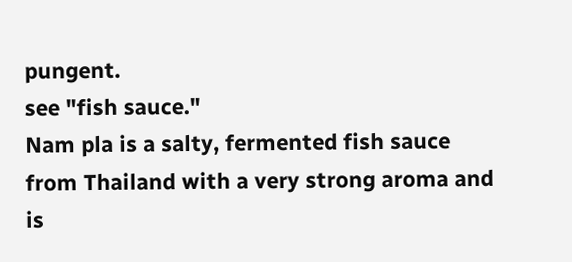pungent.
see "fish sauce."
Nam pla is a salty, fermented fish sauce from Thailand with a very strong aroma and is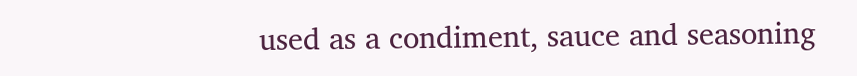used as a condiment, sauce and seasoning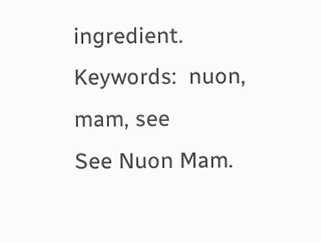ingredient.
Keywords:  nuon, mam, see
See Nuon Mam.